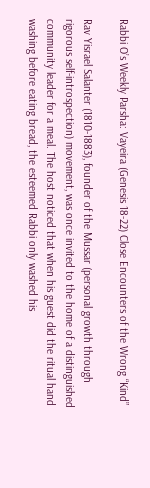Rabbi O’s Weekly Parsha: Vayeira (Genesis 18-22) Close Encounters of the Wrong “Kind”

Rav Yisrael Salanter (1810-1883), founder of the Mussar (personal growth through rigorous self-introspection) movement, was once invited to the home of a distinguished community leader for a meal. The host noticed that when his guest did the ritual hand washing before eating bread, the esteemed Rabbi only washed his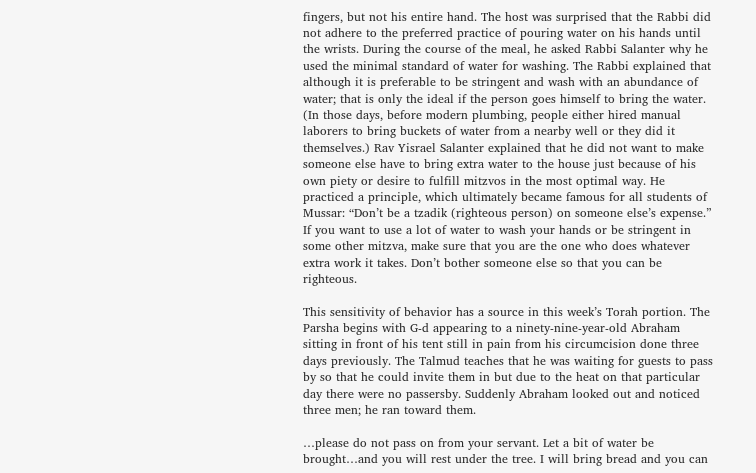fingers, but not his entire hand. The host was surprised that the Rabbi did not adhere to the preferred practice of pouring water on his hands until the wrists. During the course of the meal, he asked Rabbi Salanter why he used the minimal standard of water for washing. The Rabbi explained that although it is preferable to be stringent and wash with an abundance of water; that is only the ideal if the person goes himself to bring the water. (In those days, before modern plumbing, people either hired manual laborers to bring buckets of water from a nearby well or they did it themselves.) Rav Yisrael Salanter explained that he did not want to make someone else have to bring extra water to the house just because of his own piety or desire to fulfill mitzvos in the most optimal way. He practiced a principle, which ultimately became famous for all students of Mussar: “Don’t be a tzadik (righteous person) on someone else’s expense.” If you want to use a lot of water to wash your hands or be stringent in some other mitzva, make sure that you are the one who does whatever extra work it takes. Don’t bother someone else so that you can be righteous.

This sensitivity of behavior has a source in this week’s Torah portion. The Parsha begins with G-d appearing to a ninety-nine-year-old Abraham sitting in front of his tent still in pain from his circumcision done three days previously. The Talmud teaches that he was waiting for guests to pass by so that he could invite them in but due to the heat on that particular day there were no passersby. Suddenly Abraham looked out and noticed three men; he ran toward them.

…please do not pass on from your servant. Let a bit of water be brought…and you will rest under the tree. I will bring bread and you can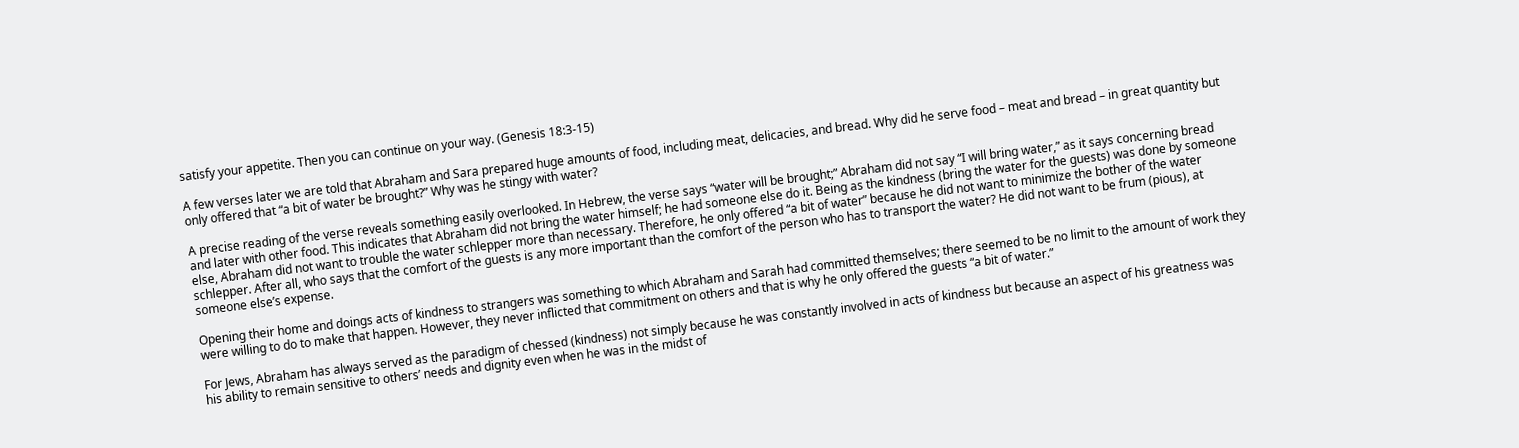satisfy your appetite. Then you can continue on your way. (Genesis 18:3-15)

A few verses later we are told that Abraham and Sara prepared huge amounts of food, including meat, delicacies, and bread. Why did he serve food – meat and bread – in great quantity but only offered that “a bit of water be brought?” Why was he stingy with water?

A precise reading of the verse reveals something easily overlooked. In Hebrew, the verse says “water will be brought;” Abraham did not say “I will bring water,” as it says concerning bread and later with other food. This indicates that Abraham did not bring the water himself; he had someone else do it. Being as the kindness (bring the water for the guests) was done by someone else, Abraham did not want to trouble the water schlepper more than necessary. Therefore, he only offered “a bit of water” because he did not want to minimize the bother of the water schlepper. After all, who says that the comfort of the guests is any more important than the comfort of the person who has to transport the water? He did not want to be frum (pious), at someone else’s expense.

Opening their home and doings acts of kindness to strangers was something to which Abraham and Sarah had committed themselves; there seemed to be no limit to the amount of work they were willing to do to make that happen. However, they never inflicted that commitment on others and that is why he only offered the guests “a bit of water.”

For Jews, Abraham has always served as the paradigm of chessed (kindness) not simply because he was constantly involved in acts of kindness but because an aspect of his greatness was his ability to remain sensitive to others’ needs and dignity even when he was in the midst of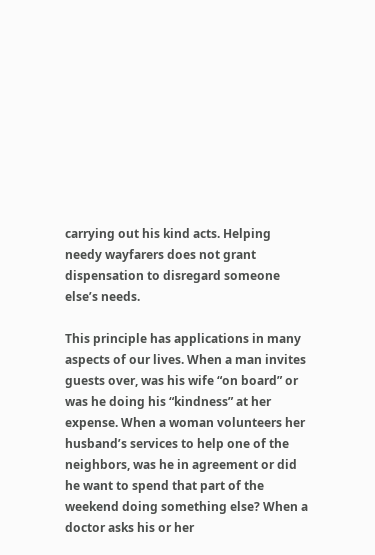carrying out his kind acts. Helping needy wayfarers does not grant dispensation to disregard someone else’s needs.

This principle has applications in many aspects of our lives. When a man invites guests over, was his wife “on board” or was he doing his “kindness” at her expense. When a woman volunteers her husband’s services to help one of the neighbors, was he in agreement or did he want to spend that part of the weekend doing something else? When a doctor asks his or her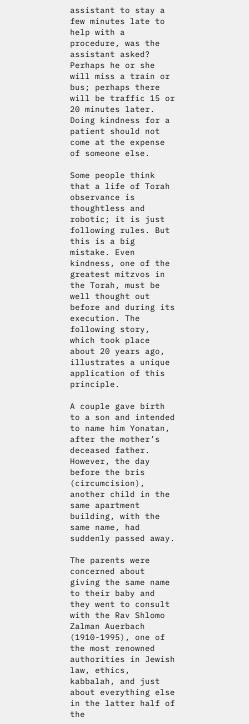assistant to stay a few minutes late to help with a procedure, was the assistant asked? Perhaps he or she will miss a train or bus; perhaps there will be traffic 15 or 20 minutes later. Doing kindness for a patient should not come at the expense of someone else.

Some people think that a life of Torah observance is thoughtless and robotic; it is just following rules. But this is a big mistake. Even kindness, one of the greatest mitzvos in the Torah, must be well thought out before and during its execution. The following story, which took place about 20 years ago, illustrates a unique application of this principle.

A couple gave birth to a son and intended to name him Yonatan, after the mother’s deceased father. However, the day before the bris (circumcision), another child in the same apartment building, with the same name, had suddenly passed away.

The parents were concerned about giving the same name to their baby and they went to consult with the Rav Shlomo Zalman Auerbach (1910-1995), one of the most renowned authorities in Jewish law, ethics, kabbalah, and just about everything else in the latter half of the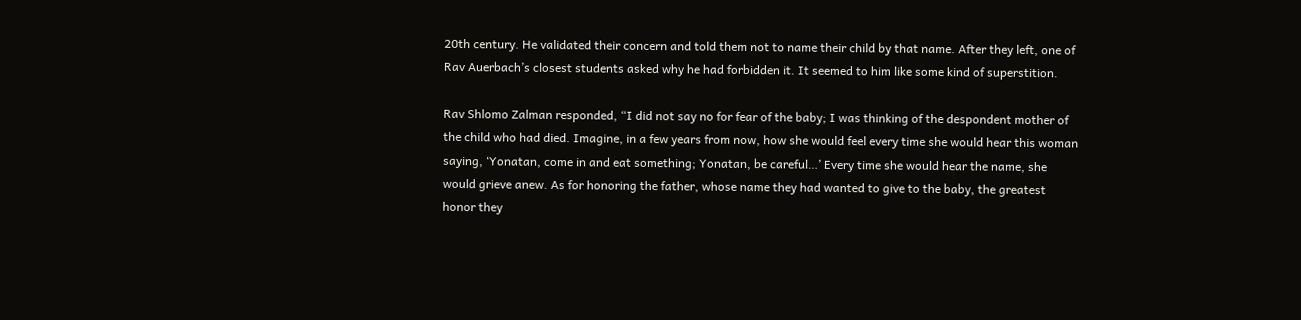20th century. He validated their concern and told them not to name their child by that name. After they left, one of Rav Auerbach’s closest students asked why he had forbidden it. It seemed to him like some kind of superstition.

Rav Shlomo Zalman responded, “I did not say no for fear of the baby; I was thinking of the despondent mother of the child who had died. Imagine, in a few years from now, how she would feel every time she would hear this woman saying, ‘Yonatan, come in and eat something; Yonatan, be careful…’ Every time she would hear the name, she would grieve anew. As for honoring the father, whose name they had wanted to give to the baby, the greatest honor they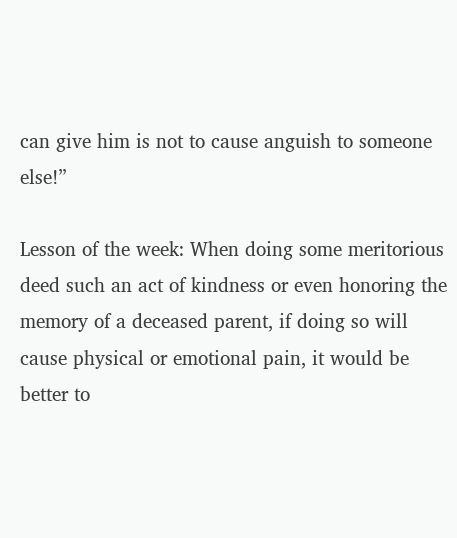can give him is not to cause anguish to someone else!”

Lesson of the week: When doing some meritorious deed such an act of kindness or even honoring the memory of a deceased parent, if doing so will cause physical or emotional pain, it would be better to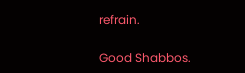refrain.

Good Shabbos.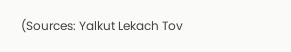(Sources: Yalkut Lekach Tov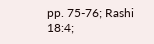pp. 75-76; Rashi 18:4;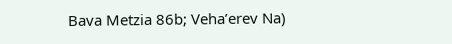Bava Metzia 86b; Veha’erev Na)